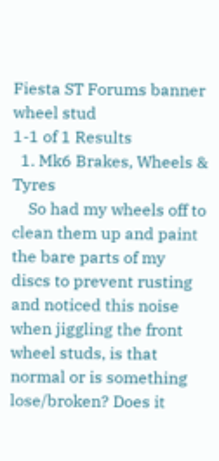Fiesta ST Forums banner
wheel stud
1-1 of 1 Results
  1. Mk6 Brakes, Wheels & Tyres
    So had my wheels off to clean them up and paint the bare parts of my discs to prevent rusting and noticed this noise when jiggling the front wheel studs, is that normal or is something lose/broken? Does it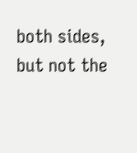both sides, but not the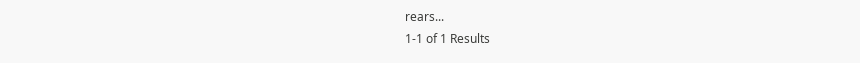rears...
1-1 of 1 Results